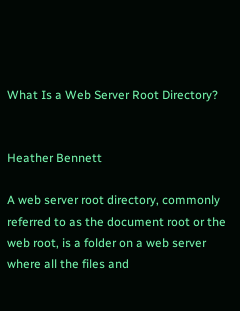What Is a Web Server Root Directory?


Heather Bennett

A web server root directory, commonly referred to as the document root or the web root, is a folder on a web server where all the files and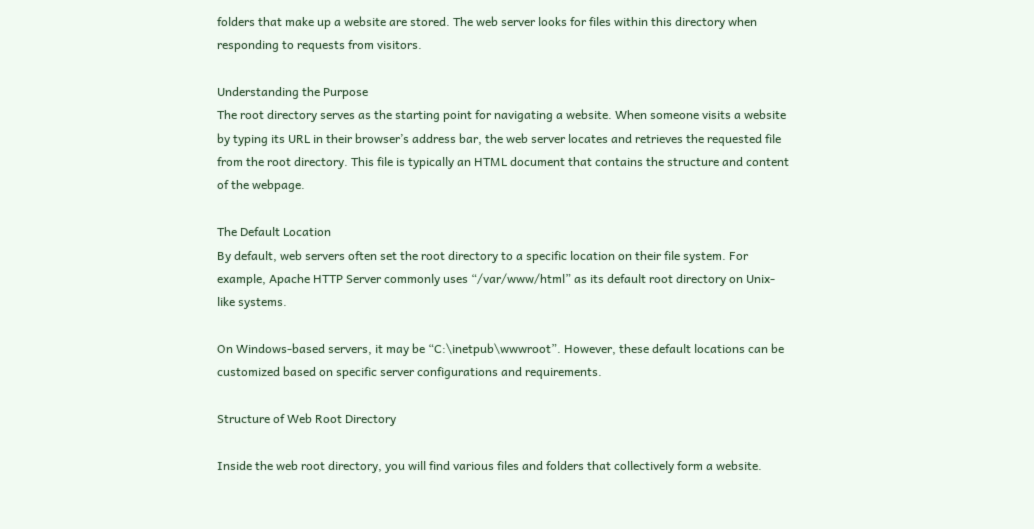folders that make up a website are stored. The web server looks for files within this directory when responding to requests from visitors.

Understanding the Purpose
The root directory serves as the starting point for navigating a website. When someone visits a website by typing its URL in their browser’s address bar, the web server locates and retrieves the requested file from the root directory. This file is typically an HTML document that contains the structure and content of the webpage.

The Default Location
By default, web servers often set the root directory to a specific location on their file system. For example, Apache HTTP Server commonly uses “/var/www/html” as its default root directory on Unix-like systems.

On Windows-based servers, it may be “C:\inetpub\wwwroot”. However, these default locations can be customized based on specific server configurations and requirements.

Structure of Web Root Directory

Inside the web root directory, you will find various files and folders that collectively form a website.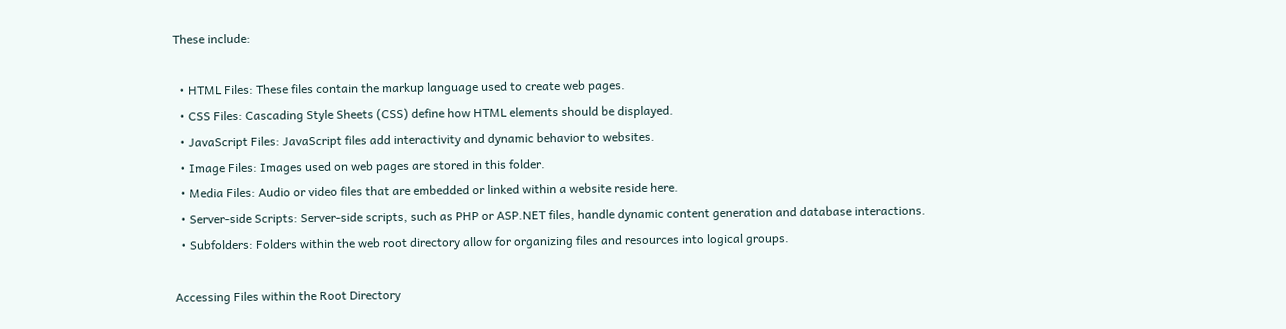These include:

  • HTML Files: These files contain the markup language used to create web pages.
  • CSS Files: Cascading Style Sheets (CSS) define how HTML elements should be displayed.
  • JavaScript Files: JavaScript files add interactivity and dynamic behavior to websites.
  • Image Files: Images used on web pages are stored in this folder.
  • Media Files: Audio or video files that are embedded or linked within a website reside here.
  • Server-side Scripts: Server-side scripts, such as PHP or ASP.NET files, handle dynamic content generation and database interactions.
  • Subfolders: Folders within the web root directory allow for organizing files and resources into logical groups.

Accessing Files within the Root Directory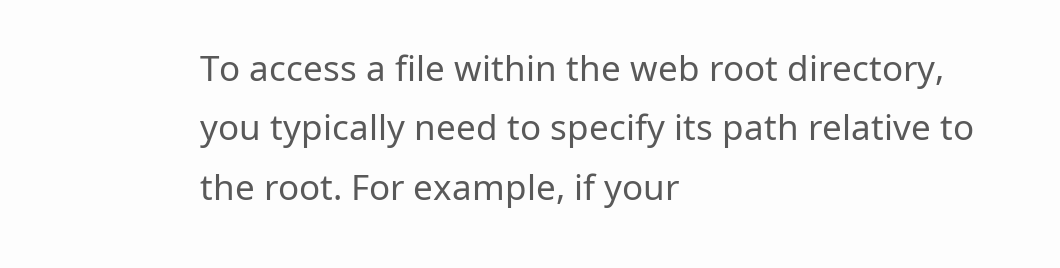To access a file within the web root directory, you typically need to specify its path relative to the root. For example, if your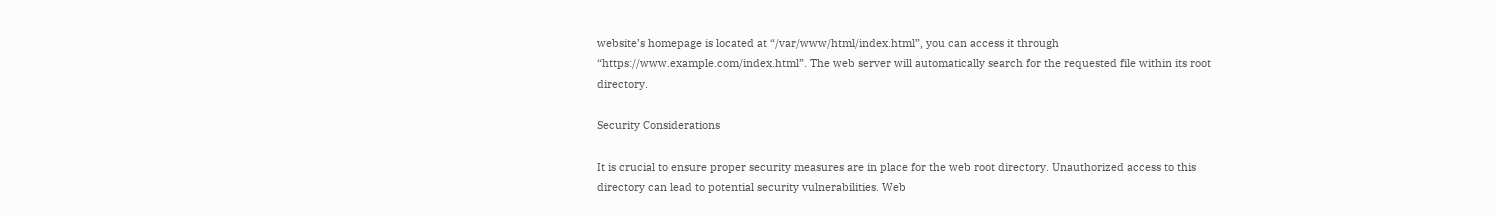website’s homepage is located at “/var/www/html/index.html”, you can access it through “https://www.example.com/index.html”. The web server will automatically search for the requested file within its root directory.

Security Considerations

It is crucial to ensure proper security measures are in place for the web root directory. Unauthorized access to this directory can lead to potential security vulnerabilities. Web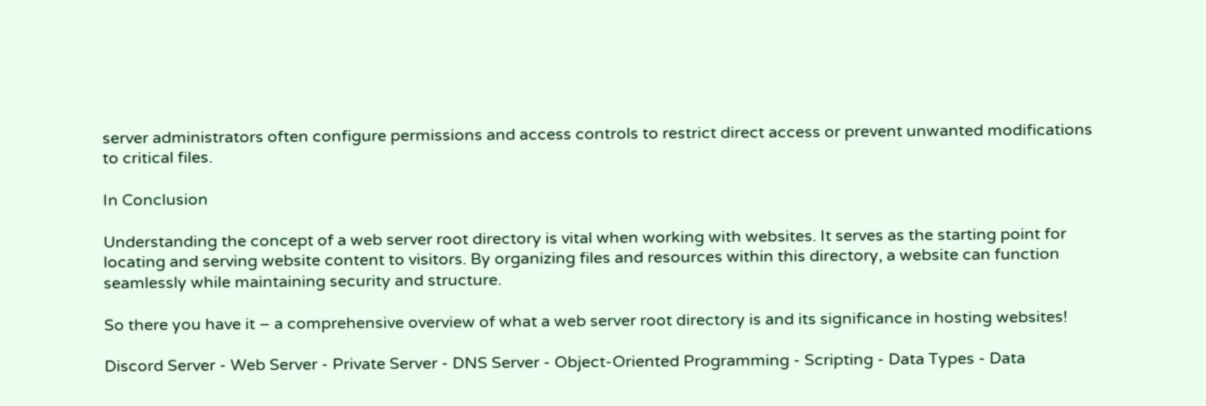server administrators often configure permissions and access controls to restrict direct access or prevent unwanted modifications to critical files.

In Conclusion

Understanding the concept of a web server root directory is vital when working with websites. It serves as the starting point for locating and serving website content to visitors. By organizing files and resources within this directory, a website can function seamlessly while maintaining security and structure.

So there you have it – a comprehensive overview of what a web server root directory is and its significance in hosting websites!

Discord Server - Web Server - Private Server - DNS Server - Object-Oriented Programming - Scripting - Data Types - Data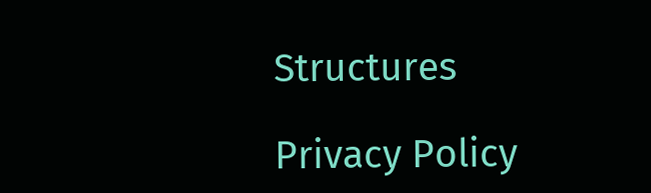Structures

Privacy Policy